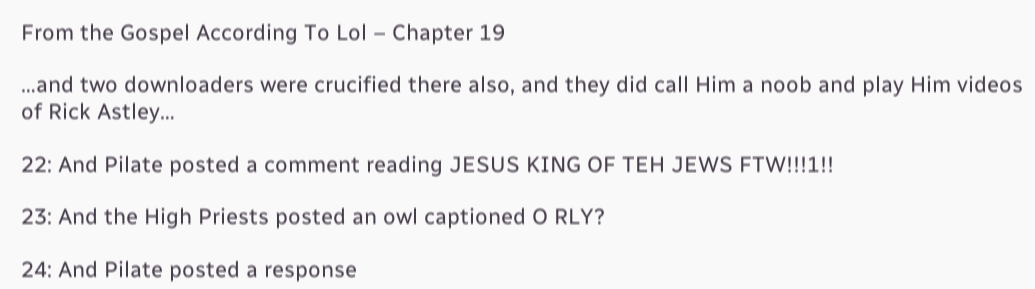From the Gospel According To Lol – Chapter 19

…and two downloaders were crucified there also, and they did call Him a noob and play Him videos of Rick Astley…

22: And Pilate posted a comment reading JESUS KING OF TEH JEWS FTW!!!1!!

23: And the High Priests posted an owl captioned O RLY?

24: And Pilate posted a response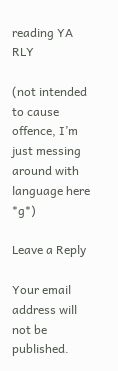reading YA RLY

(not intended to cause offence, I’m just messing around with language here *g*)

Leave a Reply

Your email address will not be published.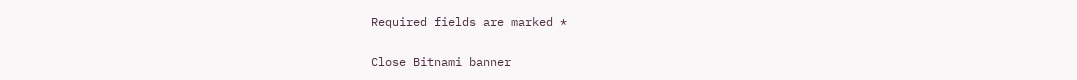Required fields are marked *

Close Bitnami banner